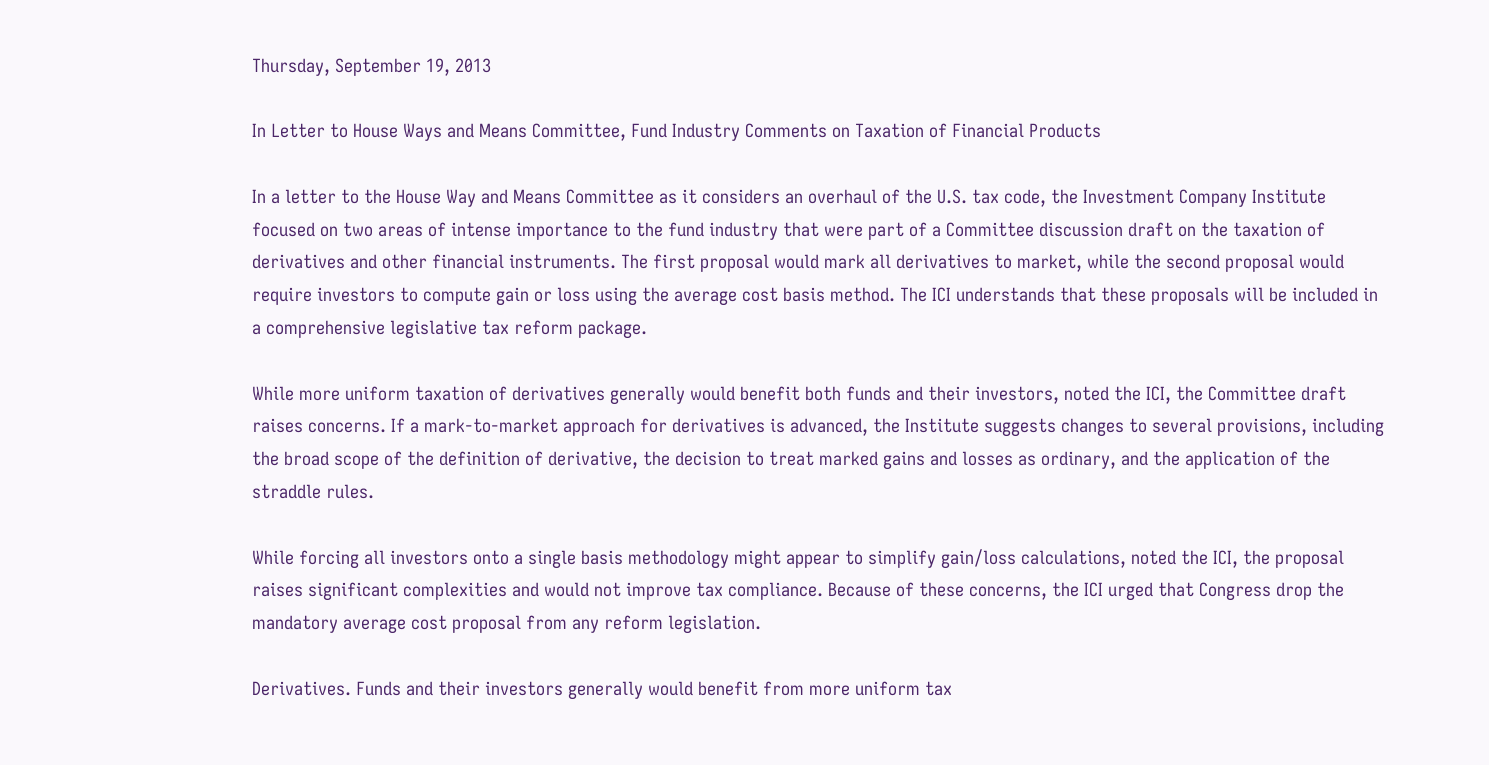Thursday, September 19, 2013

In Letter to House Ways and Means Committee, Fund Industry Comments on Taxation of Financial Products

In a letter to the House Way and Means Committee as it considers an overhaul of the U.S. tax code, the Investment Company Institute focused on two areas of intense importance to the fund industry that were part of a Committee discussion draft on the taxation of derivatives and other financial instruments. The first proposal would mark all derivatives to market, while the second proposal would require investors to compute gain or loss using the average cost basis method. The ICI understands that these proposals will be included in a comprehensive legislative tax reform package.

While more uniform taxation of derivatives generally would benefit both funds and their investors, noted the ICI, the Committee draft raises concerns. If a mark-to-market approach for derivatives is advanced, the Institute suggests changes to several provisions, including the broad scope of the definition of derivative, the decision to treat marked gains and losses as ordinary, and the application of the straddle rules.

While forcing all investors onto a single basis methodology might appear to simplify gain/loss calculations, noted the ICI, the proposal raises significant complexities and would not improve tax compliance. Because of these concerns, the ICI urged that Congress drop the mandatory average cost proposal from any reform legislation.

Derivatives. Funds and their investors generally would benefit from more uniform tax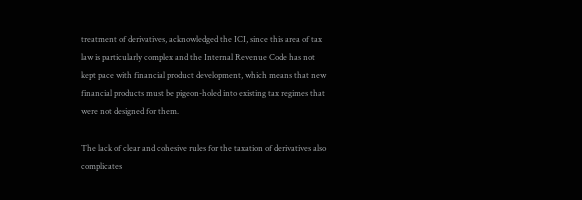treatment of derivatives, acknowledged the ICI, since this area of tax law is particularly complex and the Internal Revenue Code has not kept pace with financial product development, which means that new financial products must be pigeon-holed into existing tax regimes that were not designed for them.

The lack of clear and cohesive rules for the taxation of derivatives also complicates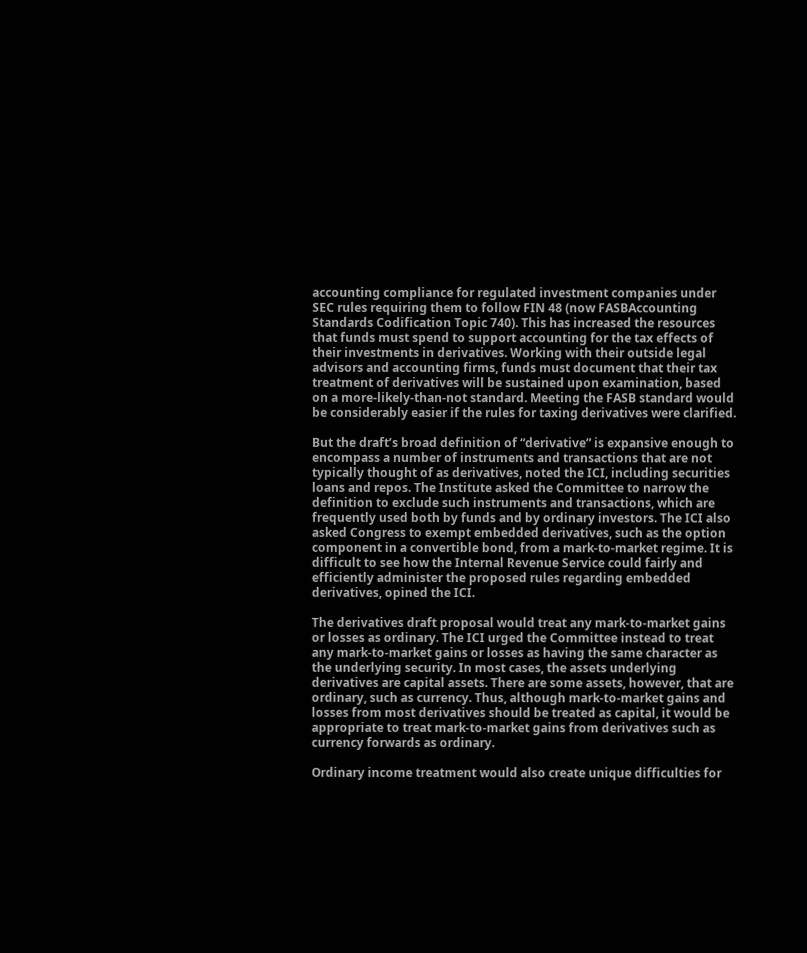accounting compliance for regulated investment companies under SEC rules requiring them to follow FIN 48 (now FASBAccounting Standards Codification Topic 740). This has increased the resources that funds must spend to support accounting for the tax effects of their investments in derivatives. Working with their outside legal advisors and accounting firms, funds must document that their tax treatment of derivatives will be sustained upon examination, based on a more-likely-than-not standard. Meeting the FASB standard would be considerably easier if the rules for taxing derivatives were clarified.

But the draft’s broad definition of “derivative” is expansive enough to encompass a number of instruments and transactions that are not typically thought of as derivatives, noted the ICI, including securities loans and repos. The Institute asked the Committee to narrow the definition to exclude such instruments and transactions, which are frequently used both by funds and by ordinary investors. The ICI also asked Congress to exempt embedded derivatives, such as the option component in a convertible bond, from a mark-to-market regime. It is difficult to see how the Internal Revenue Service could fairly and efficiently administer the proposed rules regarding embedded derivatives, opined the ICI.

The derivatives draft proposal would treat any mark-to-market gains or losses as ordinary. The ICI urged the Committee instead to treat any mark-to-market gains or losses as having the same character as the underlying security. In most cases, the assets underlying derivatives are capital assets. There are some assets, however, that are ordinary, such as currency. Thus, although mark-to-market gains and losses from most derivatives should be treated as capital, it would be appropriate to treat mark-to-market gains from derivatives such as currency forwards as ordinary.

Ordinary income treatment would also create unique difficulties for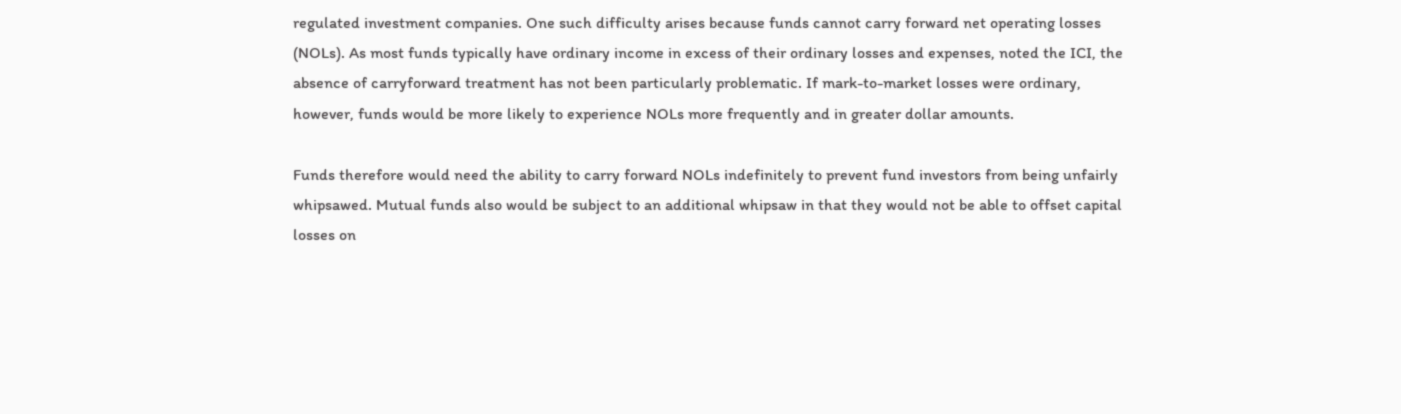regulated investment companies. One such difficulty arises because funds cannot carry forward net operating losses (NOLs). As most funds typically have ordinary income in excess of their ordinary losses and expenses, noted the ICI, the absence of carryforward treatment has not been particularly problematic. If mark-to-market losses were ordinary, however, funds would be more likely to experience NOLs more frequently and in greater dollar amounts.

Funds therefore would need the ability to carry forward NOLs indefinitely to prevent fund investors from being unfairly whipsawed. Mutual funds also would be subject to an additional whipsaw in that they would not be able to offset capital losses on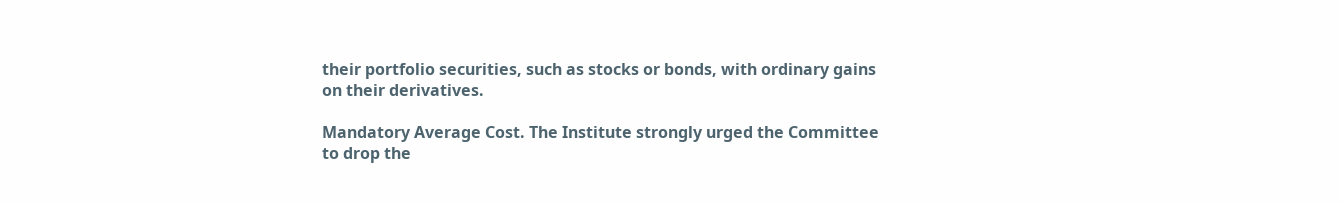their portfolio securities, such as stocks or bonds, with ordinary gains on their derivatives.

Mandatory Average Cost. The Institute strongly urged the Committee to drop the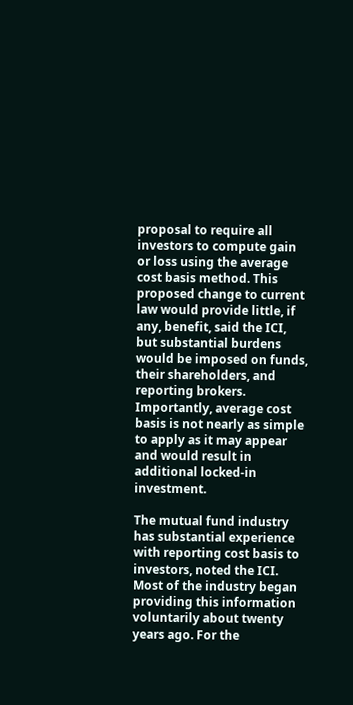proposal to require all investors to compute gain or loss using the average cost basis method. This proposed change to current law would provide little, if any, benefit, said the ICI, but substantial burdens would be imposed on funds, their shareholders, and reporting brokers. Importantly, average cost basis is not nearly as simple to apply as it may appear and would result in additional locked-in investment.

The mutual fund industry has substantial experience with reporting cost basis to investors, noted the ICI. Most of the industry began providing this information voluntarily about twenty years ago. For the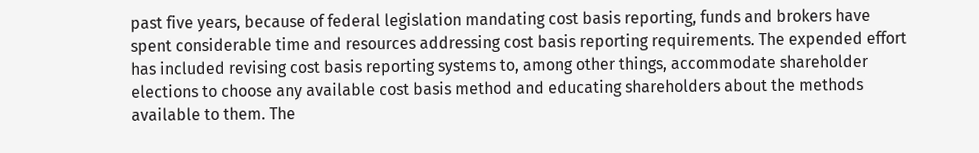past five years, because of federal legislation mandating cost basis reporting, funds and brokers have spent considerable time and resources addressing cost basis reporting requirements. The expended effort has included revising cost basis reporting systems to, among other things, accommodate shareholder elections to choose any available cost basis method and educating shareholders about the methods available to them. The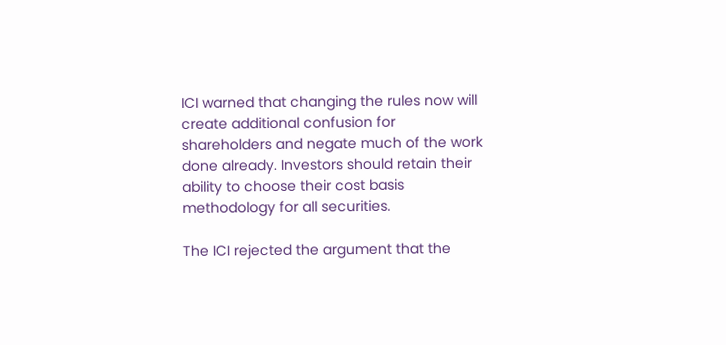ICI warned that changing the rules now will create additional confusion for shareholders and negate much of the work done already. Investors should retain their ability to choose their cost basis methodology for all securities.

The ICI rejected the argument that the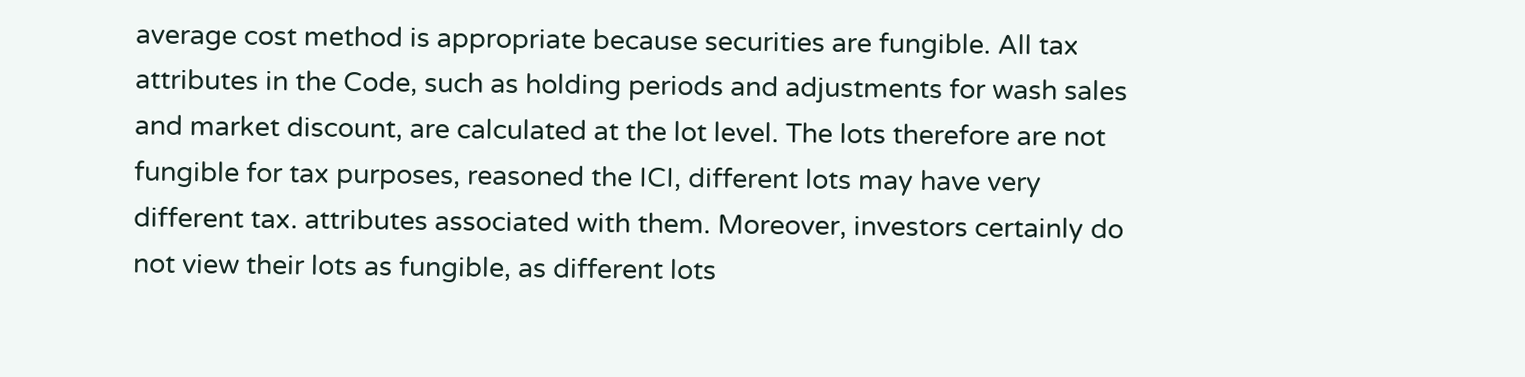average cost method is appropriate because securities are fungible. All tax attributes in the Code, such as holding periods and adjustments for wash sales and market discount, are calculated at the lot level. The lots therefore are not fungible for tax purposes, reasoned the ICI, different lots may have very different tax. attributes associated with them. Moreover, investors certainly do not view their lots as fungible, as different lots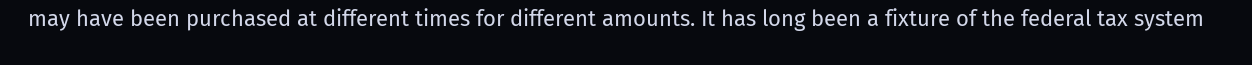may have been purchased at different times for different amounts. It has long been a fixture of the federal tax system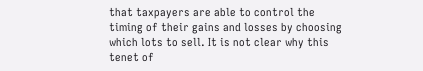that taxpayers are able to control the timing of their gains and losses by choosing which lots to sell. It is not clear why this tenet of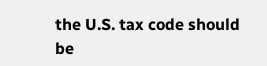the U.S. tax code should be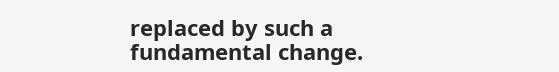replaced by such a fundamental change.